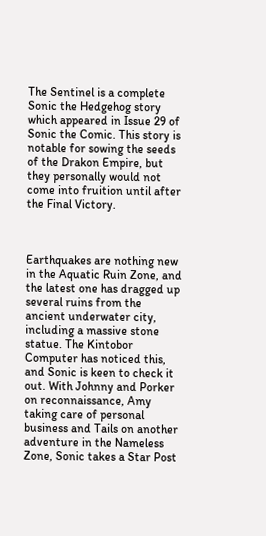The Sentinel is a complete Sonic the Hedgehog story which appeared in Issue 29 of Sonic the Comic. This story is notable for sowing the seeds of the Drakon Empire, but they personally would not come into fruition until after the Final Victory.



Earthquakes are nothing new in the Aquatic Ruin Zone, and the latest one has dragged up several ruins from the ancient underwater city, including a massive stone statue. The Kintobor Computer has noticed this, and Sonic is keen to check it out. With Johnny and Porker on reconnaissance, Amy taking care of personal business and Tails on another adventure in the Nameless Zone, Sonic takes a Star Post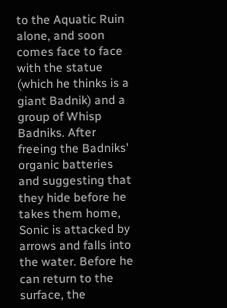to the Aquatic Ruin alone, and soon comes face to face with the statue (which he thinks is a giant Badnik) and a group of Whisp Badniks. After freeing the Badniks' organic batteries and suggesting that they hide before he takes them home, Sonic is attacked by arrows and falls into the water. Before he can return to the surface, the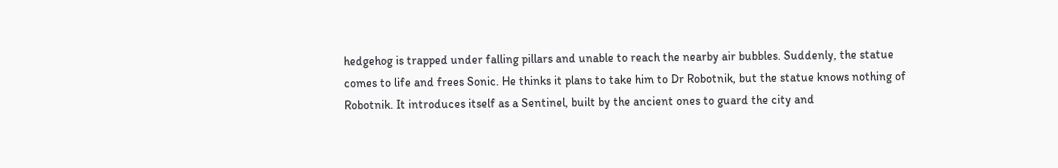hedgehog is trapped under falling pillars and unable to reach the nearby air bubbles. Suddenly, the statue comes to life and frees Sonic. He thinks it plans to take him to Dr Robotnik, but the statue knows nothing of Robotnik. It introduces itself as a Sentinel, built by the ancient ones to guard the city and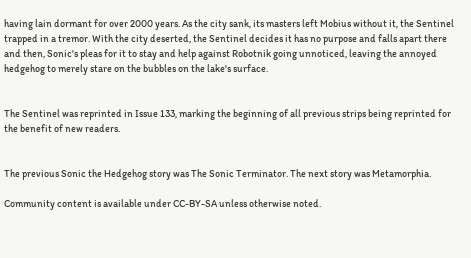having lain dormant for over 2000 years. As the city sank, its masters left Mobius without it, the Sentinel trapped in a tremor. With the city deserted, the Sentinel decides it has no purpose and falls apart there and then, Sonic's pleas for it to stay and help against Robotnik going unnoticed, leaving the annoyed hedgehog to merely stare on the bubbles on the lake's surface.


The Sentinel was reprinted in Issue 133, marking the beginning of all previous strips being reprinted for the benefit of new readers.


The previous Sonic the Hedgehog story was The Sonic Terminator. The next story was Metamorphia.

Community content is available under CC-BY-SA unless otherwise noted.